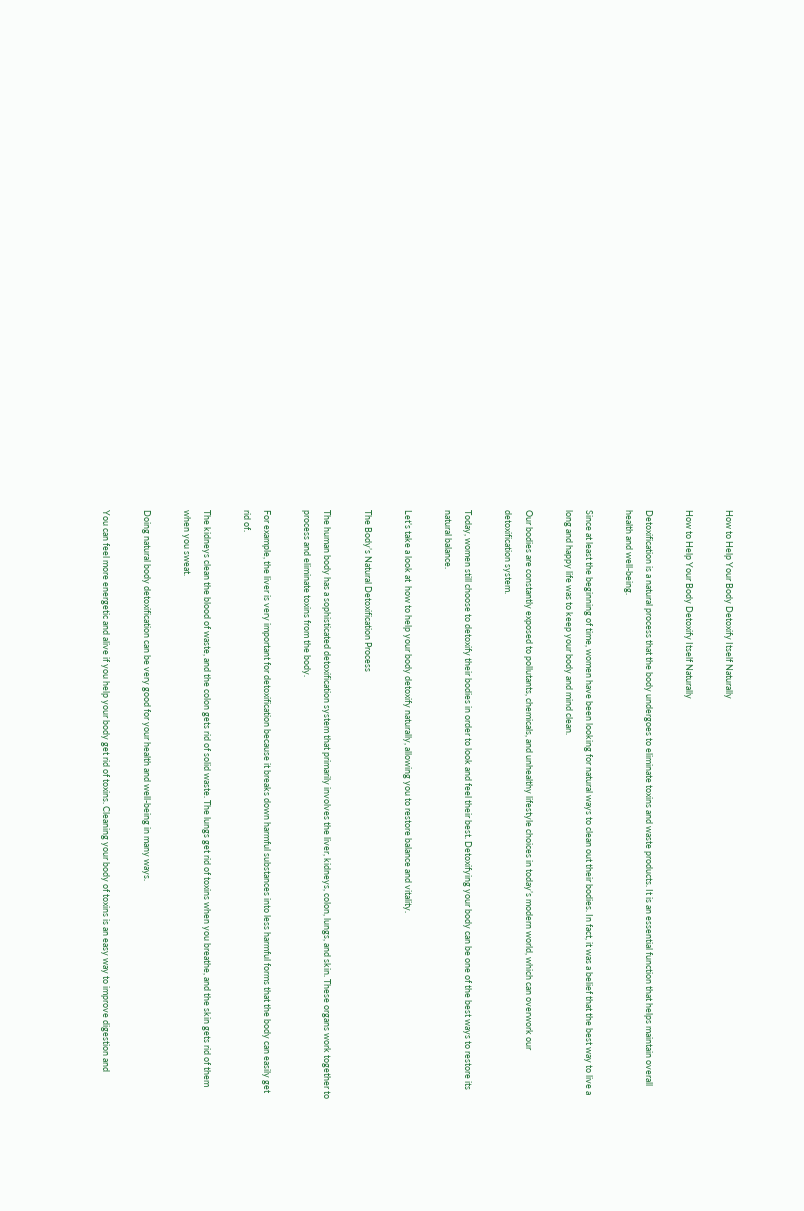How to Help Your Body Detoxify Itself Naturally

How to Help Your Body Detoxify Itself Naturally

Detoxification is a natural process that the body undergoes to eliminate toxins and waste products. It is an essential function that helps maintain overall health and well-being.

Since at least the beginning of time, women have been looking for natural ways to clean out their bodies. In fact, it was a belief that the best way to live a long and happy life was to keep your body and mind clean.

Our bodies are constantly exposed to pollutants, chemicals, and unhealthy lifestyle choices in today’s modern world, which can overwork our detoxification system.

Today, women still choose to detoxify their bodies in order to look and feel their best. Detoxifying your body can be one of the best ways to restore its natural balance.

Let’s take a look at  how to help your body detoxify naturally, allowing you to restore balance and vitality.

The Body’s Natural Detoxification Process

The human body has a sophisticated detoxification system that primarily involves the liver, kidneys, colon, lungs, and skin. These organs work together to process and eliminate toxins from the body.

For example, the liver is very important for detoxification because it breaks down harmful substances into less harmful forms that the body can easily get rid of.

The kidneys clean the blood of waste, and the colon gets rid of solid waste. The lungs get rid of toxins when you breathe, and the skin gets rid of them when you sweat.

Doing natural body detoxification can be very good for your health and well-being in many ways.

You can feel more energetic and alive if you help your body get rid of toxins. Cleaning your body of toxins is an easy way to improve digestion and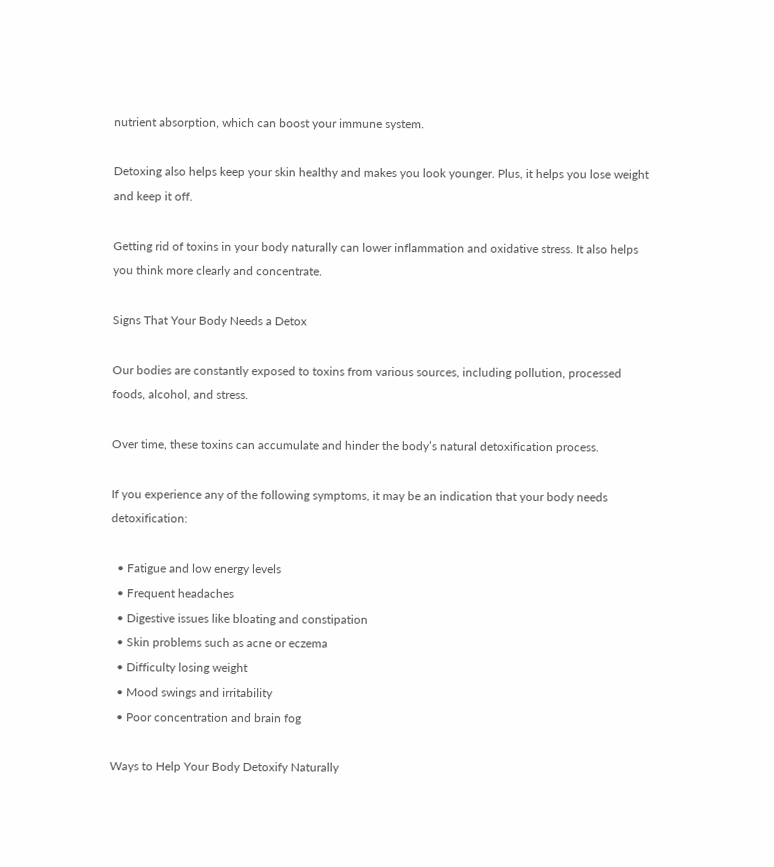nutrient absorption, which can boost your immune system.

Detoxing also helps keep your skin healthy and makes you look younger. Plus, it helps you lose weight and keep it off.

Getting rid of toxins in your body naturally can lower inflammation and oxidative stress. It also helps you think more clearly and concentrate.

Signs That Your Body Needs a Detox

Our bodies are constantly exposed to toxins from various sources, including pollution, processed foods, alcohol, and stress.

Over time, these toxins can accumulate and hinder the body’s natural detoxification process.

If you experience any of the following symptoms, it may be an indication that your body needs detoxification:

  • Fatigue and low energy levels
  • Frequent headaches
  • Digestive issues like bloating and constipation
  • Skin problems such as acne or eczema
  • Difficulty losing weight
  • Mood swings and irritability
  • Poor concentration and brain fog

Ways to Help Your Body Detoxify Naturally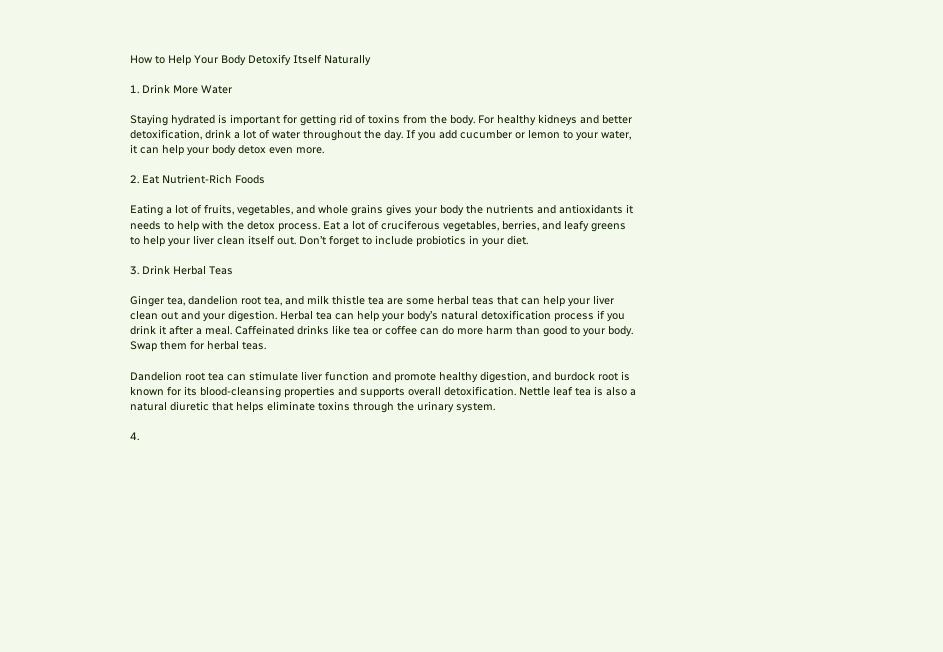How to Help Your Body Detoxify Itself Naturally

1. Drink More Water

Staying hydrated is important for getting rid of toxins from the body. For healthy kidneys and better detoxification, drink a lot of water throughout the day. If you add cucumber or lemon to your water, it can help your body detox even more.

2. Eat Nutrient-Rich Foods

Eating a lot of fruits, vegetables, and whole grains gives your body the nutrients and antioxidants it needs to help with the detox process. Eat a lot of cruciferous vegetables, berries, and leafy greens to help your liver clean itself out. Don’t forget to include probiotics in your diet.

3. Drink Herbal Teas

Ginger tea, dandelion root tea, and milk thistle tea are some herbal teas that can help your liver clean out and your digestion. Herbal tea can help your body’s natural detoxification process if you drink it after a meal. Caffeinated drinks like tea or coffee can do more harm than good to your body. Swap them for herbal teas.

Dandelion root tea can stimulate liver function and promote healthy digestion, and burdock root is known for its blood-cleansing properties and supports overall detoxification. Nettle leaf tea is also a natural diuretic that helps eliminate toxins through the urinary system.

4.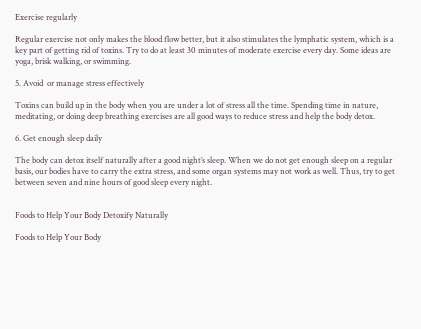Exercise regularly

Regular exercise not only makes the blood flow better, but it also stimulates the lymphatic system, which is a key part of getting rid of toxins. Try to do at least 30 minutes of moderate exercise every day. Some ideas are yoga, brisk walking, or swimming.

5. Avoid  or manage stress effectively

Toxins can build up in the body when you are under a lot of stress all the time. Spending time in nature, meditating, or doing deep breathing exercises are all good ways to reduce stress and help the body detox.

6. Get enough sleep daily

The body can detox itself naturally after a good night’s sleep. When we do not get enough sleep on a regular basis, our bodies have to carry the extra stress, and some organ systems may not work as well. Thus, try to get between seven and nine hours of good sleep every night.


Foods to Help Your Body Detoxify Naturally

Foods to Help Your Body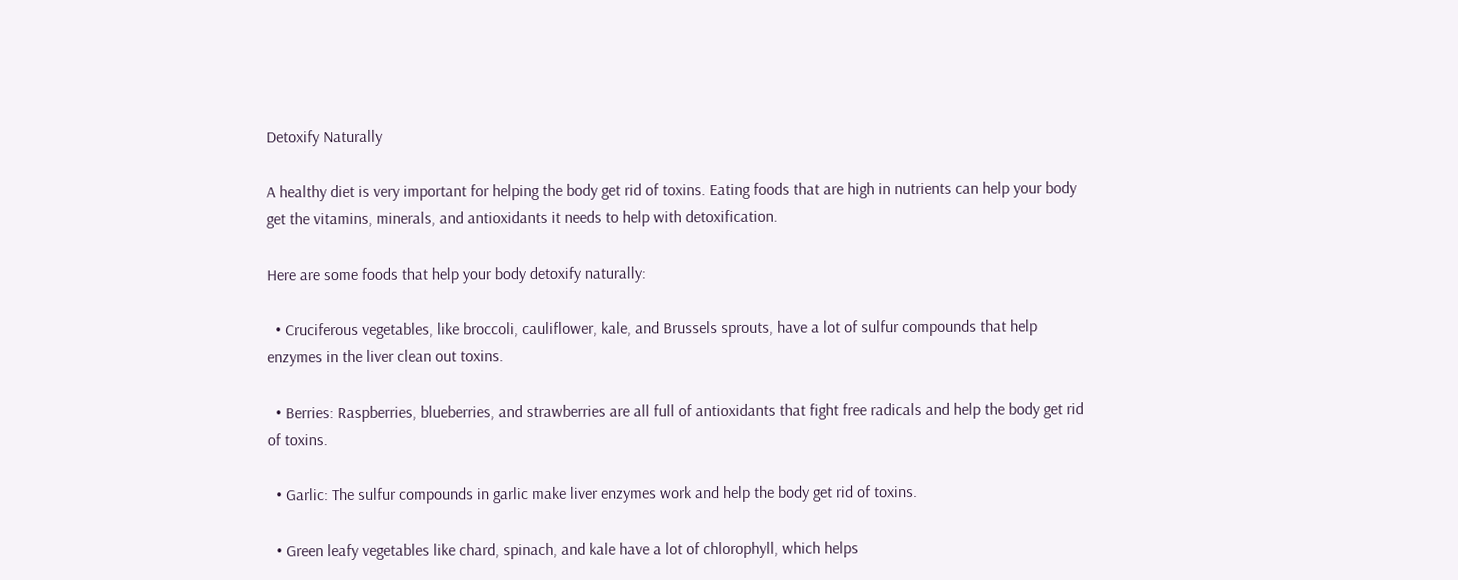Detoxify Naturally

A healthy diet is very important for helping the body get rid of toxins. Eating foods that are high in nutrients can help your body get the vitamins, minerals, and antioxidants it needs to help with detoxification.

Here are some foods that help your body detoxify naturally:

  • Cruciferous vegetables, like broccoli, cauliflower, kale, and Brussels sprouts, have a lot of sulfur compounds that help enzymes in the liver clean out toxins.

  • Berries: Raspberries, blueberries, and strawberries are all full of antioxidants that fight free radicals and help the body get rid of toxins.

  • Garlic: The sulfur compounds in garlic make liver enzymes work and help the body get rid of toxins.

  • Green leafy vegetables like chard, spinach, and kale have a lot of chlorophyll, which helps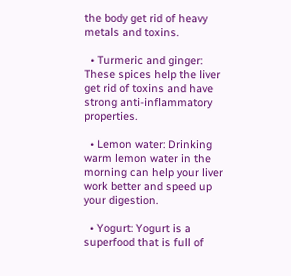the body get rid of heavy metals and toxins.

  • Turmeric and ginger: These spices help the liver get rid of toxins and have strong anti-inflammatory properties.

  • Lemon water: Drinking warm lemon water in the morning can help your liver work better and speed up your digestion.

  • Yogurt: Yogurt is a superfood that is full of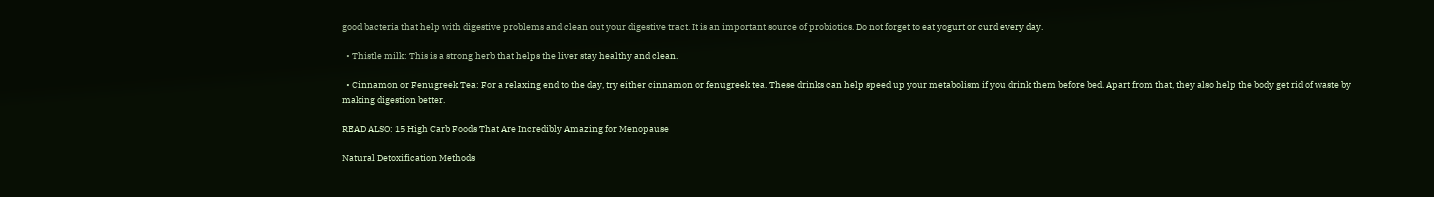good bacteria that help with digestive problems and clean out your digestive tract. It is an important source of probiotics. Do not forget to eat yogurt or curd every day.

  • Thistle milk: This is a strong herb that helps the liver stay healthy and clean.

  • Cinnamon or Fenugreek Tea: For a relaxing end to the day, try either cinnamon or fenugreek tea. These drinks can help speed up your metabolism if you drink them before bed. Apart from that, they also help the body get rid of waste by making digestion better.

READ ALSO: 15 High Carb Foods That Are Incredibly Amazing for Menopause

Natural Detoxification Methods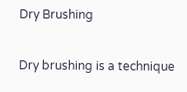Dry Brushing

Dry brushing is a technique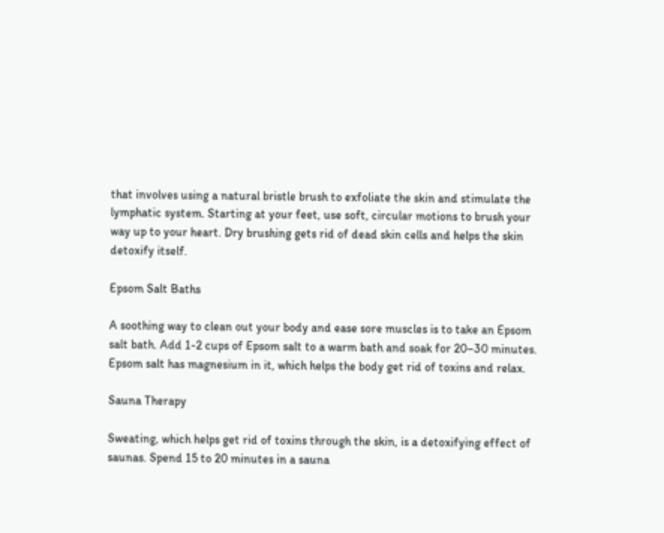that involves using a natural bristle brush to exfoliate the skin and stimulate the lymphatic system. Starting at your feet, use soft, circular motions to brush your way up to your heart. Dry brushing gets rid of dead skin cells and helps the skin detoxify itself.

Epsom Salt Baths

A soothing way to clean out your body and ease sore muscles is to take an Epsom salt bath. Add 1-2 cups of Epsom salt to a warm bath and soak for 20–30 minutes. Epsom salt has magnesium in it, which helps the body get rid of toxins and relax.

Sauna Therapy

Sweating, which helps get rid of toxins through the skin, is a detoxifying effect of saunas. Spend 15 to 20 minutes in a sauna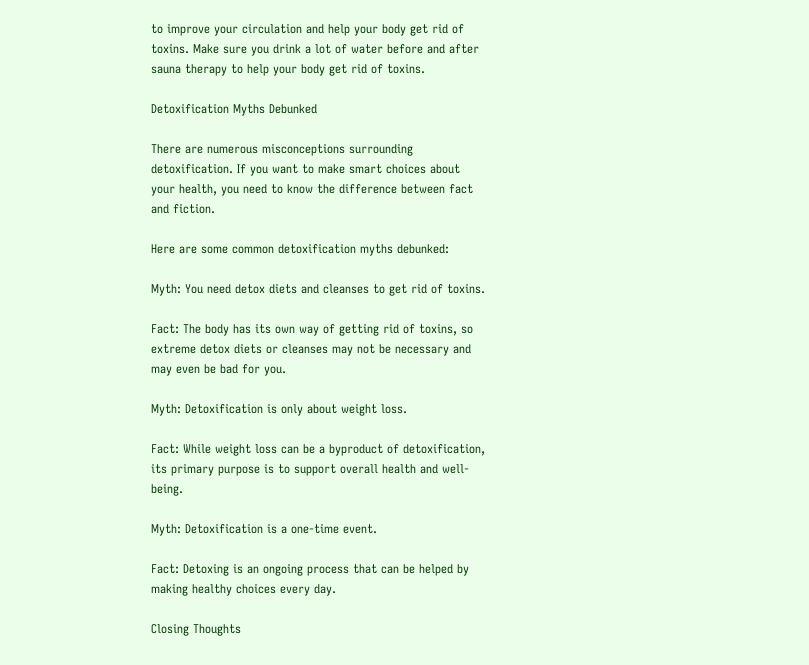to improve your circulation and help your body get rid of toxins. Make sure you drink a lot of water before and after sauna therapy to help your body get rid of toxins.

Detoxification Myths Debunked

There are numerous misconceptions surrounding detoxification. If you want to make smart choices about your health, you need to know the difference between fact and fiction.

Here are some common detoxification myths debunked:

Myth: You need detox diets and cleanses to get rid of toxins.

Fact: The body has its own way of getting rid of toxins, so extreme detox diets or cleanses may not be necessary and may even be bad for you.

Myth: Detoxification is only about weight loss.

Fact: While weight loss can be a byproduct of detoxification, its primary purpose is to support overall health and well-being.

Myth: Detoxification is a one-time event.

Fact: Detoxing is an ongoing process that can be helped by making healthy choices every day.

Closing Thoughts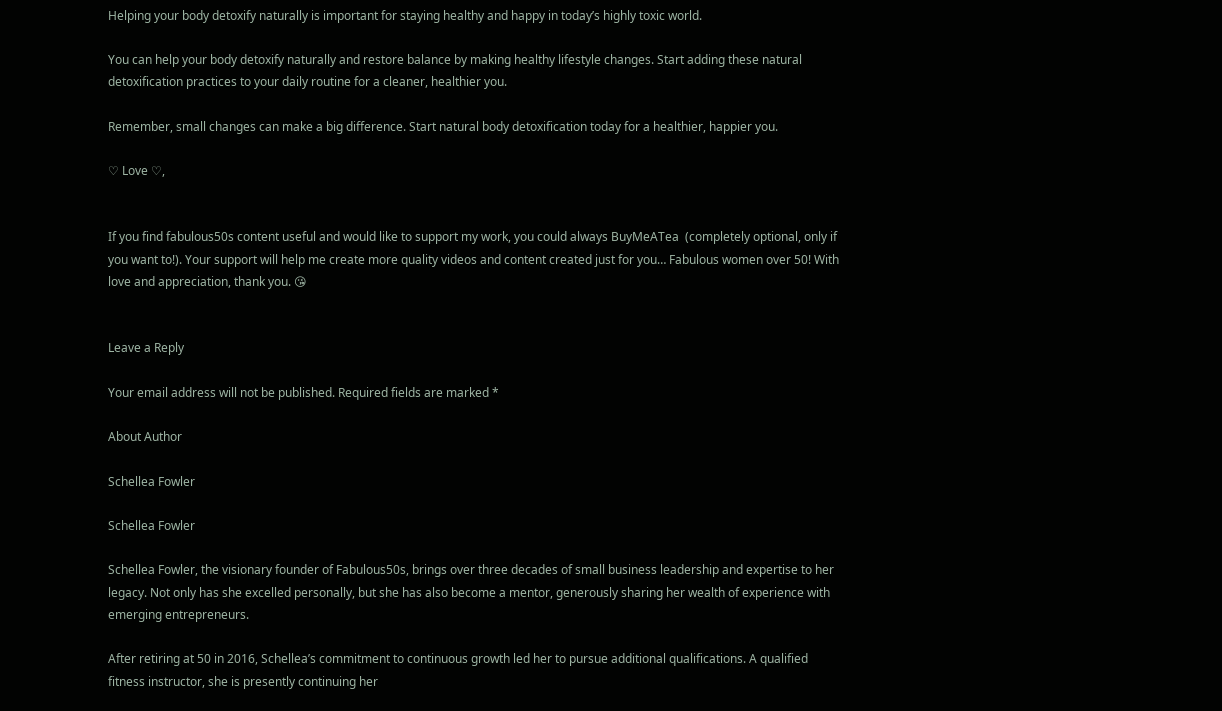Helping your body detoxify naturally is important for staying healthy and happy in today’s highly toxic world.

You can help your body detoxify naturally and restore balance by making healthy lifestyle changes. Start adding these natural detoxification practices to your daily routine for a cleaner, healthier you.

Remember, small changes can make a big difference. Start natural body detoxification today for a healthier, happier you.

♡ Love ♡,


If you find fabulous50s content useful and would like to support my work, you could always BuyMeATea  (completely optional, only if you want to!). Your support will help me create more quality videos and content created just for you… Fabulous women over 50! With love and appreciation, thank you. 😘


Leave a Reply

Your email address will not be published. Required fields are marked *

About Author

Schellea Fowler

Schellea Fowler

Schellea Fowler, the visionary founder of Fabulous50s, brings over three decades of small business leadership and expertise to her legacy. Not only has she excelled personally, but she has also become a mentor, generously sharing her wealth of experience with emerging entrepreneurs.

After retiring at 50 in 2016, Schellea’s commitment to continuous growth led her to pursue additional qualifications. A qualified fitness instructor, she is presently continuing her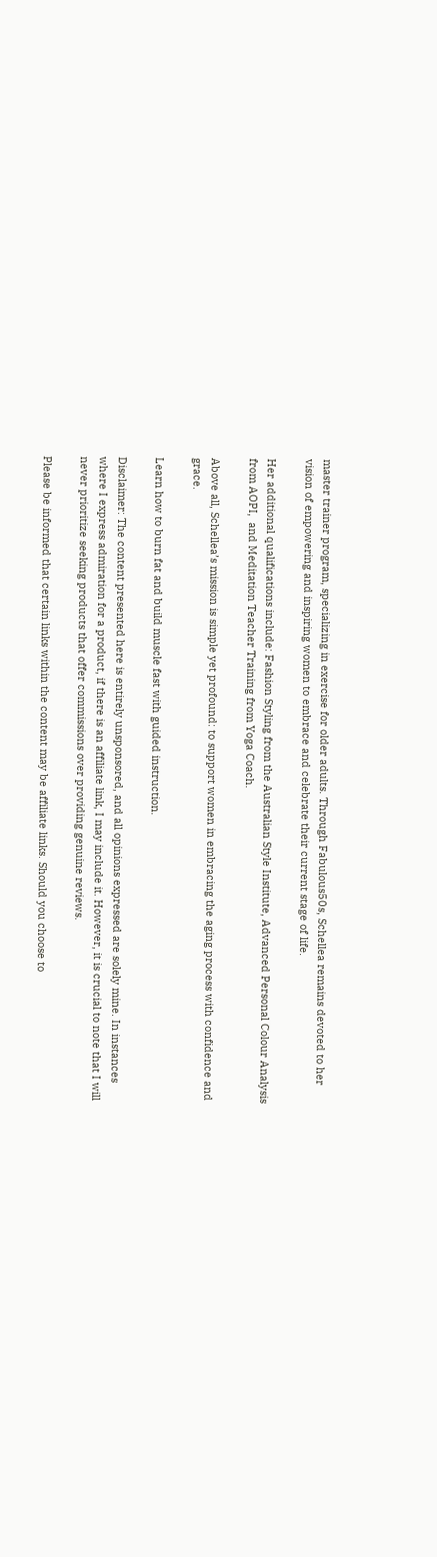master trainer program, specializing in exercise for older adults. Through Fabulous50s, Schellea remains devoted to her vision of empowering and inspiring women to embrace and celebrate their current stage of life.

Her additional qualifications include: Fashion Styling from the Australian Style Institute, Advanced Personal Colour Analysis from AOPI,  and Meditation Teacher Training from Yoga Coach.

Above all, Schellea’s mission is simple yet profound: to support women in embracing the aging process with confidence and grace.

Learn how to burn fat and build muscle fast with guided instruction.

Disclaimer: The content presented here is entirely unsponsored, and all opinions expressed are solely mine. In instances where I express admiration for a product, if there is an affiliate link, I may include it. However, it is crucial to note that I will never prioritize seeking products that offer commissions over providing genuine reviews.

Please be informed that certain links within the content may be affiliate links. Should you choose to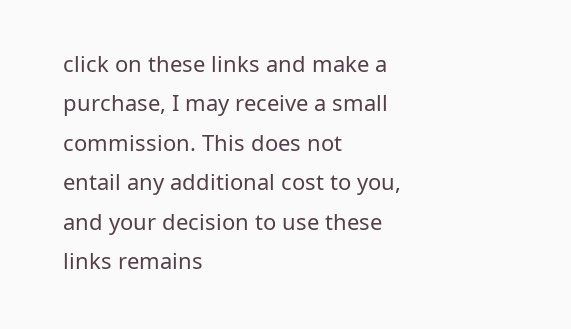click on these links and make a purchase, I may receive a small commission. This does not entail any additional cost to you, and your decision to use these links remains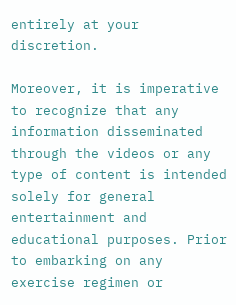entirely at your discretion.

Moreover, it is imperative to recognize that any information disseminated through the videos or any type of content is intended solely for general entertainment and educational purposes. Prior to embarking on any exercise regimen or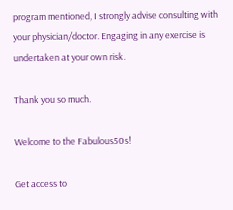program mentioned, I strongly advise consulting with your physician/doctor. Engaging in any exercise is undertaken at your own risk.

Thank you so much.

Welcome to the Fabulous50s!

Get access to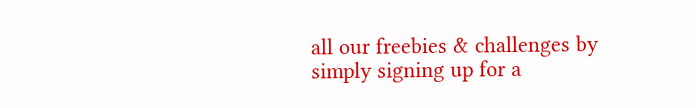all our freebies & challenges by simply signing up for a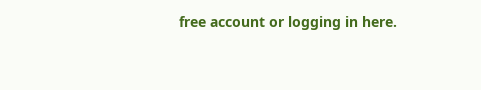free account or logging in here.